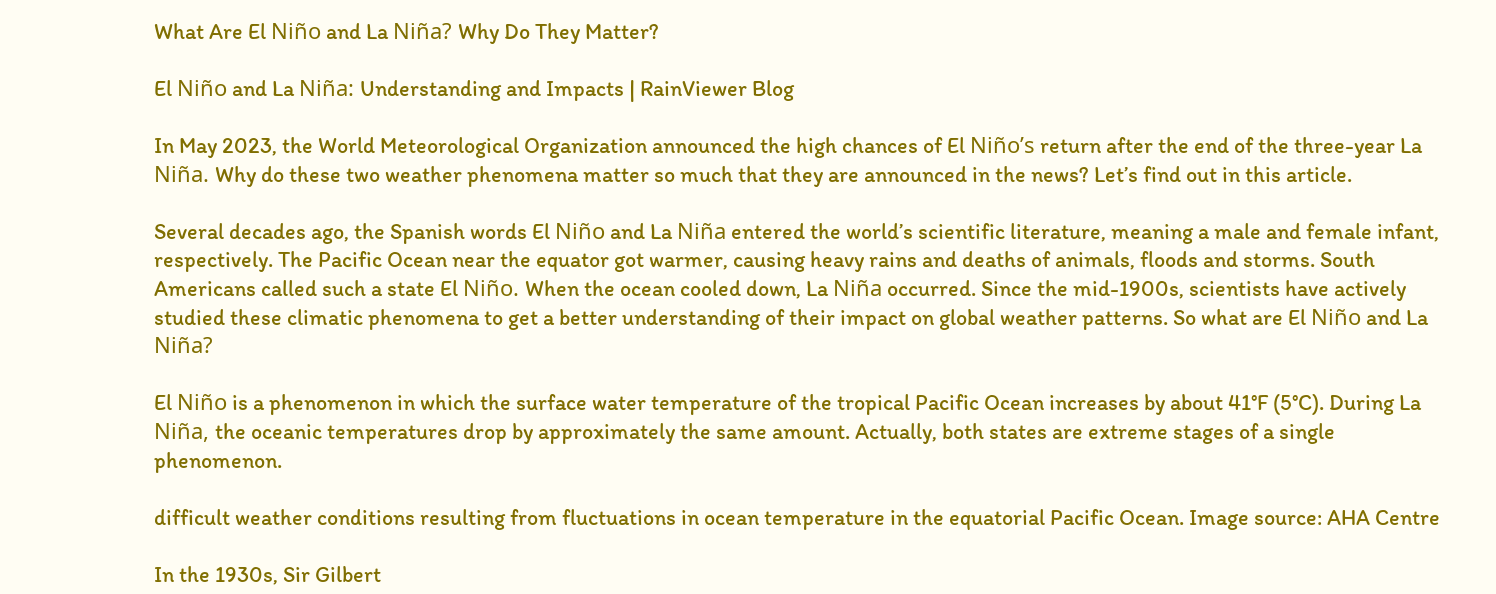What Are El Niño and La Niña? Why Do They Matter?

El Niño and La Niña: Understanding and Impacts | RainViewer Blog

In May 2023, the World Meteorological Organization announced the high chances of El Niño’s return after the end of the three-year La Niña. Why do these two weather phenomena matter so much that they are announced in the news? Let’s find out in this article.

Several decades ago, the Spanish words El Niño and La Niña entered the world’s scientific literature, meaning a male and female infant, respectively. The Pacific Ocean near the equator got warmer, causing heavy rains and deaths of animals, floods and storms. South Americans called such a state El Niño. When the ocean cooled down, La Niña occurred. Since the mid-1900s, scientists have actively studied these climatic phenomena to get a better understanding of their impact on global weather patterns. So what are El Niño and La Niña?

El Niño is a phenomenon in which the surface water temperature of the tropical Pacific Ocean increases by about 41°F (5°C). During La Niña, the oceanic temperatures drop by approximately the same amount. Actually, both states are extreme stages of a single phenomenon.

difficult weather conditions resulting from fluctuations in ocean temperature in the equatorial Pacific Ocean. Image source: AHA Centre

In the 1930s, Sir Gilbert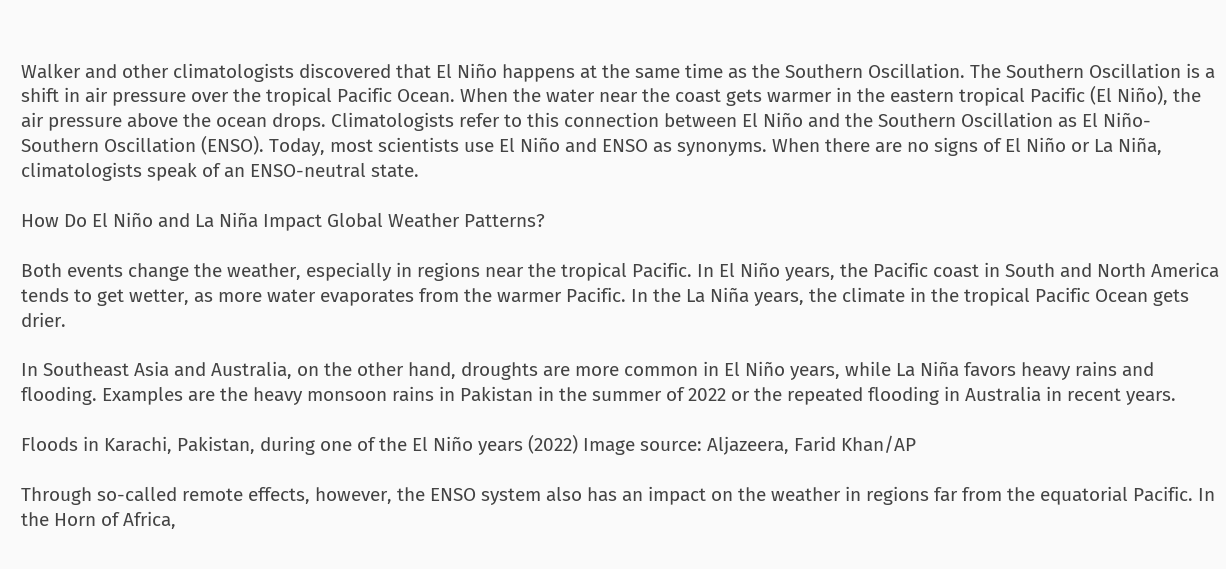Walker and other climatologists discovered that El Niño happens at the same time as the Southern Oscillation. The Southern Oscillation is a shift in air pressure over the tropical Pacific Ocean. When the water near the coast gets warmer in the eastern tropical Pacific (El Niño), the air pressure above the ocean drops. Climatologists refer to this connection between El Niño and the Southern Oscillation as El Niño-Southern Oscillation (ENSO). Today, most scientists use El Niño and ENSO as synonyms. When there are no signs of El Niño or La Niña, climatologists speak of an ENSO-neutral state.

How Do El Niño and La Niña Impact Global Weather Patterns?

Both events change the weather, especially in regions near the tropical Pacific. In El Niño years, the Pacific coast in South and North America tends to get wetter, as more water evaporates from the warmer Pacific. In the La Niña years, the climate in the tropical Pacific Ocean gets drier.

In Southeast Asia and Australia, on the other hand, droughts are more common in El Niño years, while La Niña favors heavy rains and flooding. Examples are the heavy monsoon rains in Pakistan in the summer of 2022 or the repeated flooding in Australia in recent years.

Floods in Karachi, Pakistan, during one of the El Niño years (2022) Image source: Aljazeera, Farid Khan/AP

Through so-called remote effects, however, the ENSO system also has an impact on the weather in regions far from the equatorial Pacific. In the Horn of Africa,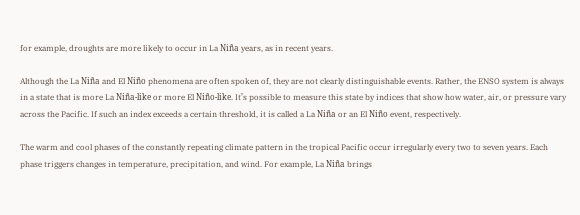for example, droughts are more likely to occur in La Niña years, as in recent years.

Although the La Niña and El Niño phenomena are often spoken of, they are not clearly distinguishable events. Rather, the ENSO system is always in a state that is more La Niña-like or more El Niño-like. It’s possible to measure this state by indices that show how water, air, or pressure vary across the Pacific. If such an index exceeds a certain threshold, it is called a La Niña or an El Niño event, respectively.

The warm and cool phases of the constantly repeating climate pattern in the tropical Pacific occur irregularly every two to seven years. Each phase triggers changes in temperature, precipitation, and wind. For example, La Niña brings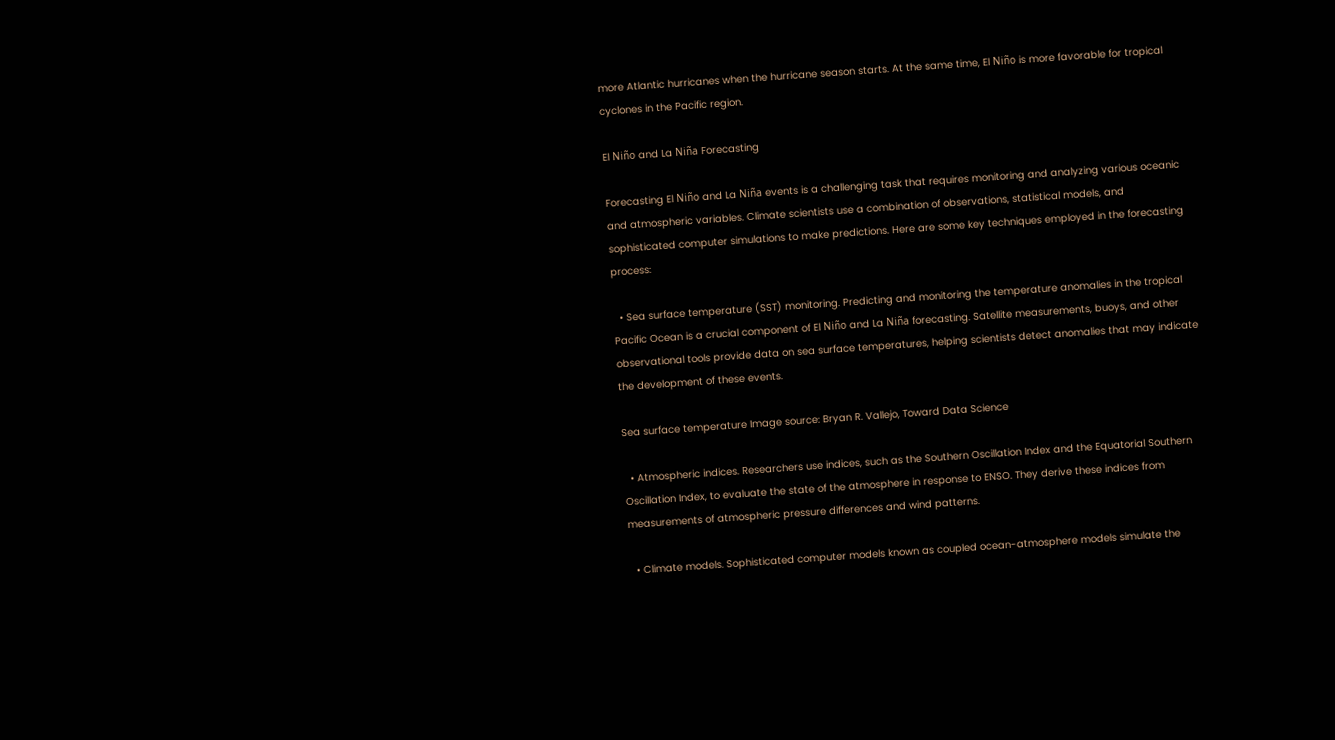more Atlantic hurricanes when the hurricane season starts. At the same time, El Niño is more favorable for tropical cyclones in the Pacific region.

El Niño and La Niña Forecasting

Forecasting El Niño and La Niña events is a challenging task that requires monitoring and analyzing various oceanic and atmospheric variables. Climate scientists use a combination of observations, statistical models, and sophisticated computer simulations to make predictions. Here are some key techniques employed in the forecasting process:

  • Sea surface temperature (SST) monitoring. Predicting and monitoring the temperature anomalies in the tropical Pacific Ocean is a crucial component of El Niño and La Niña forecasting. Satellite measurements, buoys, and other observational tools provide data on sea surface temperatures, helping scientists detect anomalies that may indicate the development of these events.

Sea surface temperature Image source: Bryan R. Vallejo, Toward Data Science

  • Atmospheric indices. Researchers use indices, such as the Southern Oscillation Index and the Equatorial Southern Oscillation Index, to evaluate the state of the atmosphere in response to ENSO. They derive these indices from measurements of atmospheric pressure differences and wind patterns.

  • Climate models. Sophisticated computer models known as coupled ocean-atmosphere models simulate the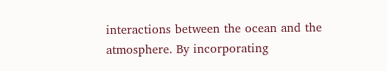interactions between the ocean and the atmosphere. By incorporating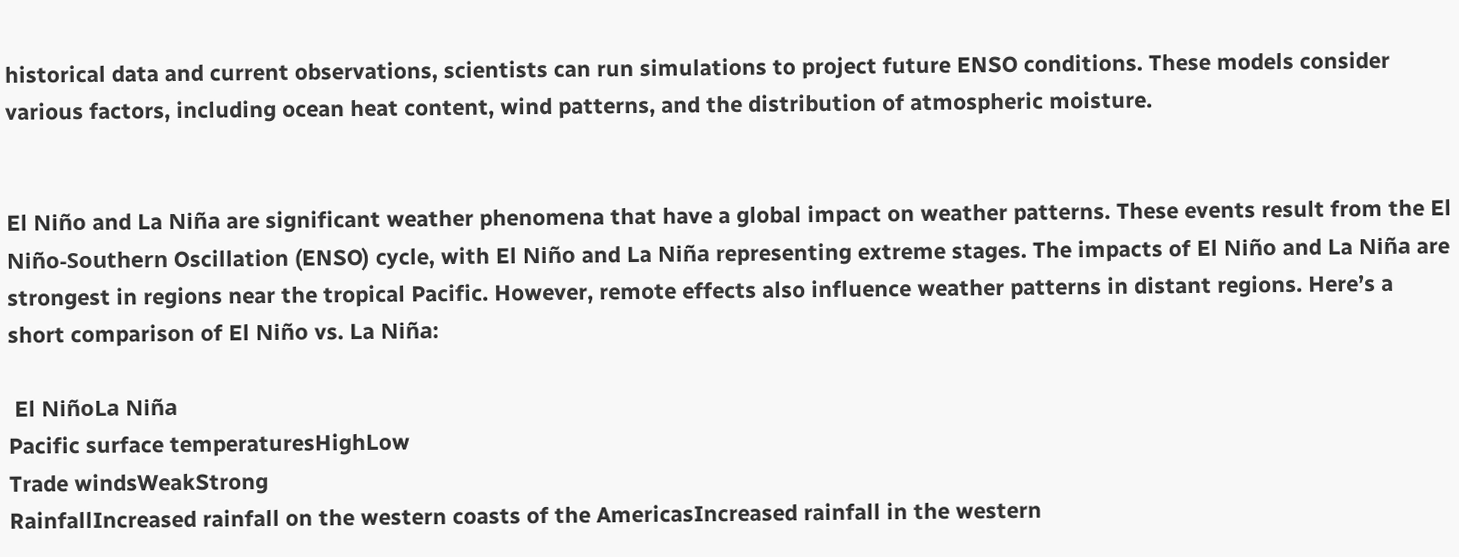historical data and current observations, scientists can run simulations to project future ENSO conditions. These models consider various factors, including ocean heat content, wind patterns, and the distribution of atmospheric moisture.


El Niño and La Niña are significant weather phenomena that have a global impact on weather patterns. These events result from the El Niño-Southern Oscillation (ENSO) cycle, with El Niño and La Niña representing extreme stages. The impacts of El Niño and La Niña are strongest in regions near the tropical Pacific. However, remote effects also influence weather patterns in distant regions. Here’s a short comparison of El Niño vs. La Niña:

 El NiñoLa Niña
Pacific surface temperaturesHighLow
Trade windsWeakStrong
RainfallIncreased rainfall on the western coasts of the AmericasIncreased rainfall in the western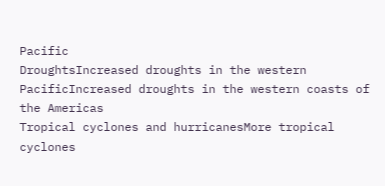Pacific
DroughtsIncreased droughts in the western PacificIncreased droughts in the western coasts of the Americas
Tropical cyclones and hurricanesMore tropical cyclones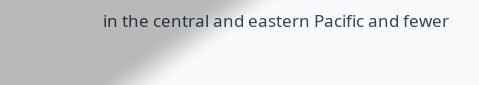in the central and eastern Pacific and fewer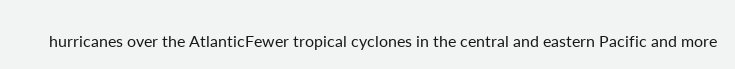hurricanes over the AtlanticFewer tropical cyclones in the central and eastern Pacific and more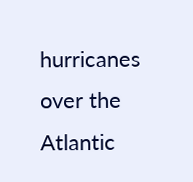hurricanes over the Atlantic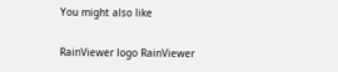You might also like

RainViewer logo RainViewer